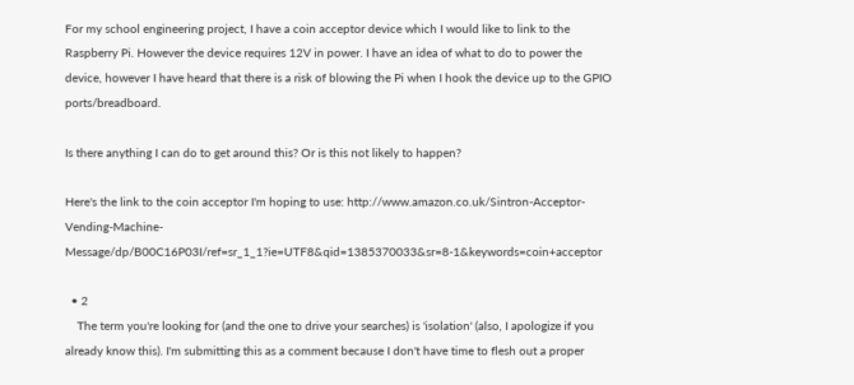For my school engineering project, I have a coin acceptor device which I would like to link to the Raspberry Pi. However the device requires 12V in power. I have an idea of what to do to power the device, however I have heard that there is a risk of blowing the Pi when I hook the device up to the GPIO ports/breadboard.

Is there anything I can do to get around this? Or is this not likely to happen?

Here's the link to the coin acceptor I'm hoping to use: http://www.amazon.co.uk/Sintron-Acceptor-Vending-Machine-Message/dp/B00C16P03I/ref=sr_1_1?ie=UTF8&qid=1385370033&sr=8-1&keywords=coin+acceptor

  • 2
    The term you're looking for (and the one to drive your searches) is 'isolation' (also, I apologize if you already know this). I'm submitting this as a comment because I don't have time to flesh out a proper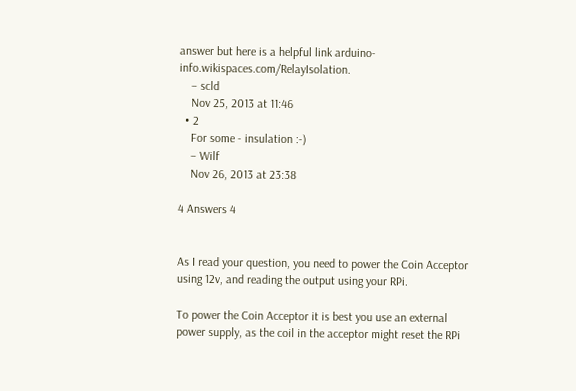answer but here is a helpful link arduino-info.wikispaces.com/RelayIsolation.
    – scld
    Nov 25, 2013 at 11:46
  • 2
    For some - insulation :-)
    – Wilf
    Nov 26, 2013 at 23:38

4 Answers 4


As I read your question, you need to power the Coin Acceptor using 12v, and reading the output using your RPi.

To power the Coin Acceptor it is best you use an external power supply, as the coil in the acceptor might reset the RPi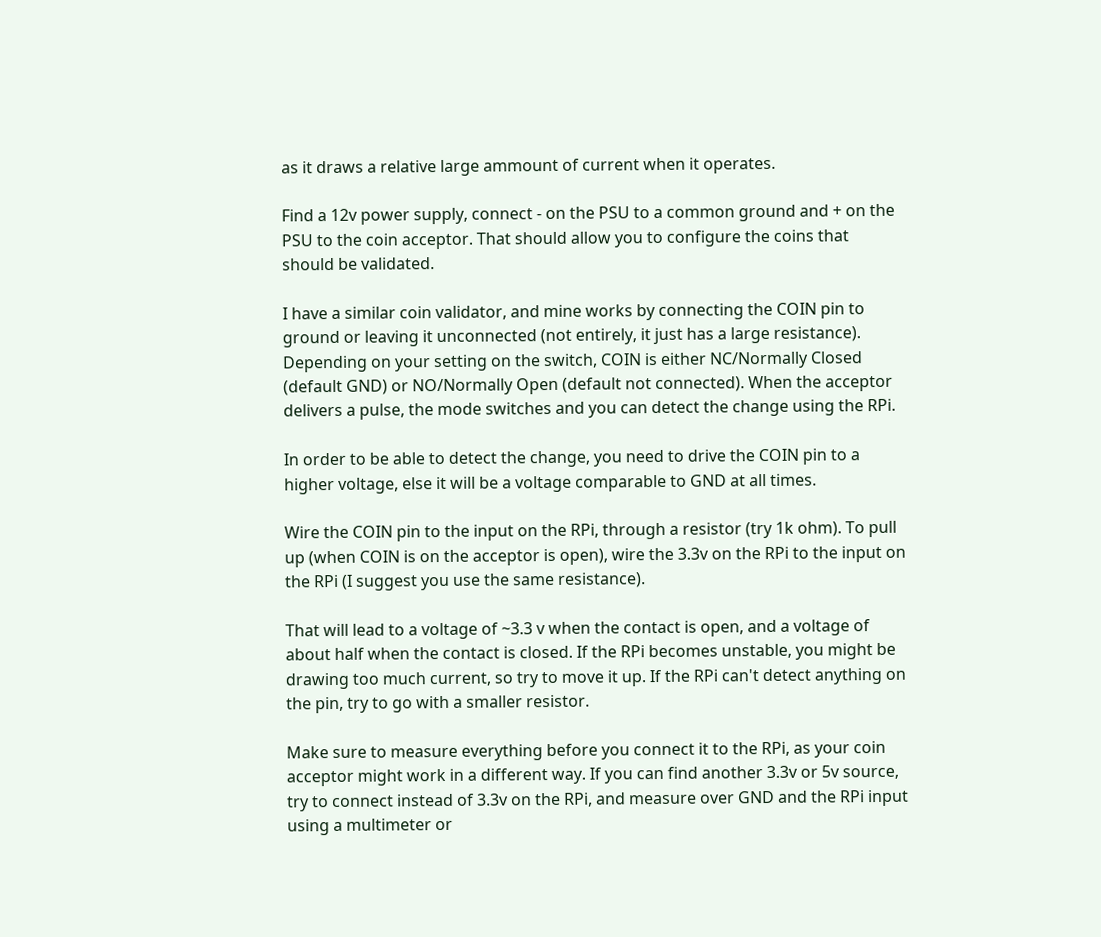as it draws a relative large ammount of current when it operates.

Find a 12v power supply, connect - on the PSU to a common ground and + on the PSU to the coin acceptor. That should allow you to configure the coins that should be validated.

I have a similar coin validator, and mine works by connecting the COIN pin to ground or leaving it unconnected (not entirely, it just has a large resistance). Depending on your setting on the switch, COIN is either NC/Normally Closed (default GND) or NO/Normally Open (default not connected). When the acceptor delivers a pulse, the mode switches and you can detect the change using the RPi.

In order to be able to detect the change, you need to drive the COIN pin to a higher voltage, else it will be a voltage comparable to GND at all times.

Wire the COIN pin to the input on the RPi, through a resistor (try 1k ohm). To pull up (when COIN is on the acceptor is open), wire the 3.3v on the RPi to the input on the RPi (I suggest you use the same resistance).

That will lead to a voltage of ~3.3 v when the contact is open, and a voltage of about half when the contact is closed. If the RPi becomes unstable, you might be drawing too much current, so try to move it up. If the RPi can't detect anything on the pin, try to go with a smaller resistor.

Make sure to measure everything before you connect it to the RPi, as your coin acceptor might work in a different way. If you can find another 3.3v or 5v source, try to connect instead of 3.3v on the RPi, and measure over GND and the RPi input using a multimeter or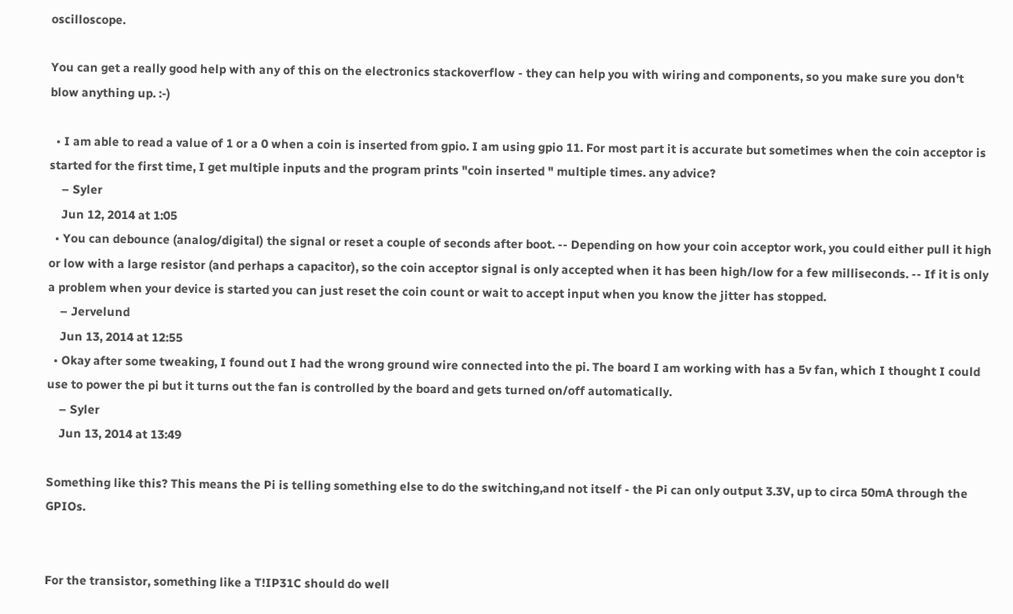oscilloscope.

You can get a really good help with any of this on the electronics stackoverflow - they can help you with wiring and components, so you make sure you don't blow anything up. :-)

  • I am able to read a value of 1 or a 0 when a coin is inserted from gpio. I am using gpio 11. For most part it is accurate but sometimes when the coin acceptor is started for the first time, I get multiple inputs and the program prints "coin inserted " multiple times. any advice?
    – Syler
    Jun 12, 2014 at 1:05
  • You can debounce (analog/digital) the signal or reset a couple of seconds after boot. -- Depending on how your coin acceptor work, you could either pull it high or low with a large resistor (and perhaps a capacitor), so the coin acceptor signal is only accepted when it has been high/low for a few milliseconds. -- If it is only a problem when your device is started you can just reset the coin count or wait to accept input when you know the jitter has stopped.
    – Jervelund
    Jun 13, 2014 at 12:55
  • Okay after some tweaking, I found out I had the wrong ground wire connected into the pi. The board I am working with has a 5v fan, which I thought I could use to power the pi but it turns out the fan is controlled by the board and gets turned on/off automatically.
    – Syler
    Jun 13, 2014 at 13:49

Something like this? This means the Pi is telling something else to do the switching,and not itself - the Pi can only output 3.3V, up to circa 50mA through the GPIOs.


For the transistor, something like a T!IP31C should do well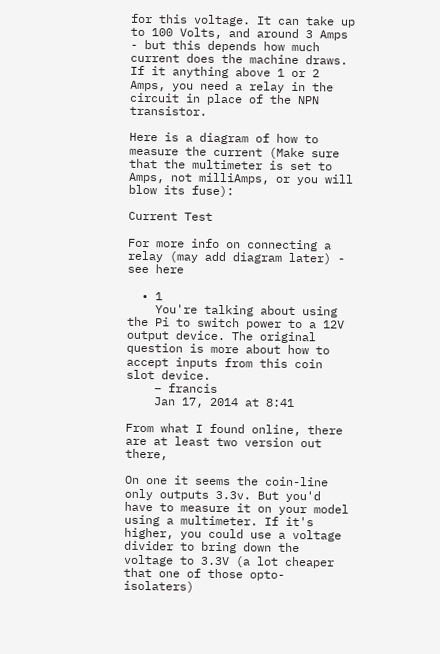for this voltage. It can take up to 100 Volts, and around 3 Amps - but this depends how much current does the machine draws. If it anything above 1 or 2 Amps, you need a relay in the circuit in place of the NPN transistor.

Here is a diagram of how to measure the current (Make sure that the multimeter is set to Amps, not milliAmps, or you will blow its fuse):

Current Test

For more info on connecting a relay (may add diagram later) - see here

  • 1
    You're talking about using the Pi to switch power to a 12V output device. The original question is more about how to accept inputs from this coin slot device.
    – francis
    Jan 17, 2014 at 8:41

From what I found online, there are at least two version out there,

On one it seems the coin-line only outputs 3.3v. But you'd have to measure it on your model using a multimeter. If it's higher, you could use a voltage divider to bring down the voltage to 3.3V (a lot cheaper that one of those opto-isolaters)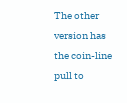The other version has the coin-line pull to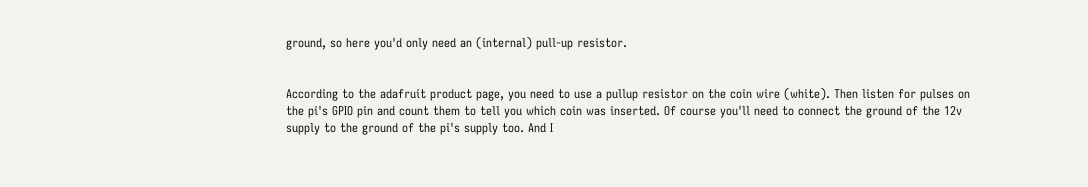ground, so here you'd only need an (internal) pull-up resistor.


According to the adafruit product page, you need to use a pullup resistor on the coin wire (white). Then listen for pulses on the pi's GPIO pin and count them to tell you which coin was inserted. Of course you'll need to connect the ground of the 12v supply to the ground of the pi's supply too. And I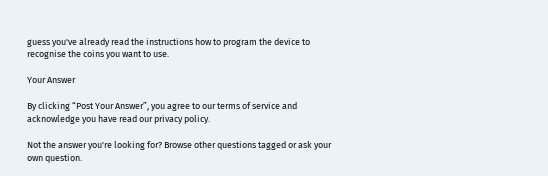guess you've already read the instructions how to program the device to recognise the coins you want to use.

Your Answer

By clicking “Post Your Answer”, you agree to our terms of service and acknowledge you have read our privacy policy.

Not the answer you're looking for? Browse other questions tagged or ask your own question.